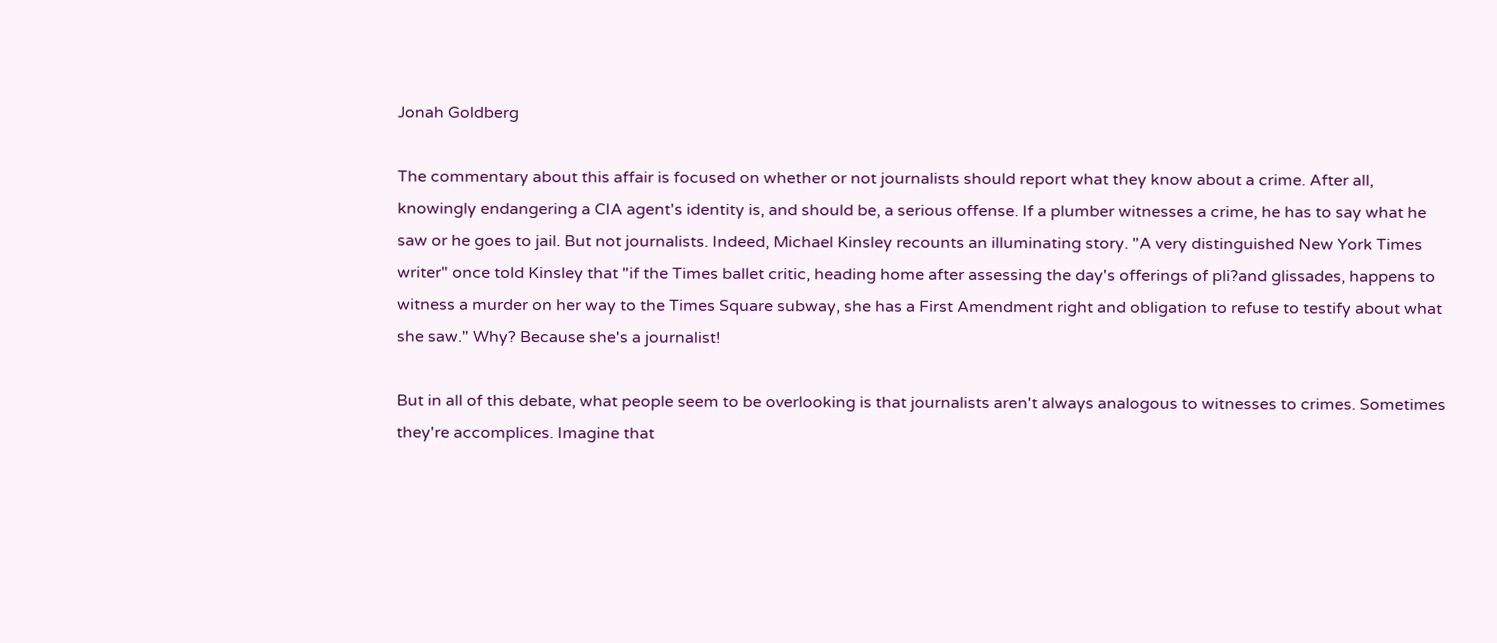Jonah Goldberg

The commentary about this affair is focused on whether or not journalists should report what they know about a crime. After all, knowingly endangering a CIA agent's identity is, and should be, a serious offense. If a plumber witnesses a crime, he has to say what he saw or he goes to jail. But not journalists. Indeed, Michael Kinsley recounts an illuminating story. "A very distinguished New York Times writer" once told Kinsley that "if the Times ballet critic, heading home after assessing the day's offerings of pli?and glissades, happens to witness a murder on her way to the Times Square subway, she has a First Amendment right and obligation to refuse to testify about what she saw." Why? Because she's a journalist!

But in all of this debate, what people seem to be overlooking is that journalists aren't always analogous to witnesses to crimes. Sometimes they're accomplices. Imagine that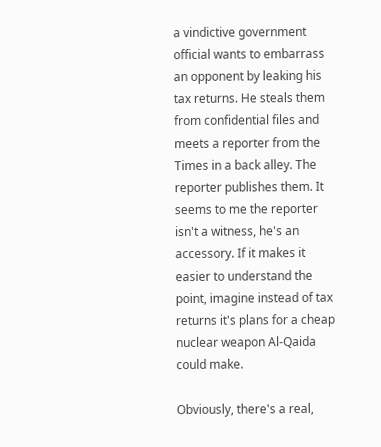a vindictive government official wants to embarrass an opponent by leaking his tax returns. He steals them from confidential files and meets a reporter from the Times in a back alley. The reporter publishes them. It seems to me the reporter isn't a witness, he's an accessory. If it makes it easier to understand the point, imagine instead of tax returns it's plans for a cheap nuclear weapon Al-Qaida could make.

Obviously, there's a real,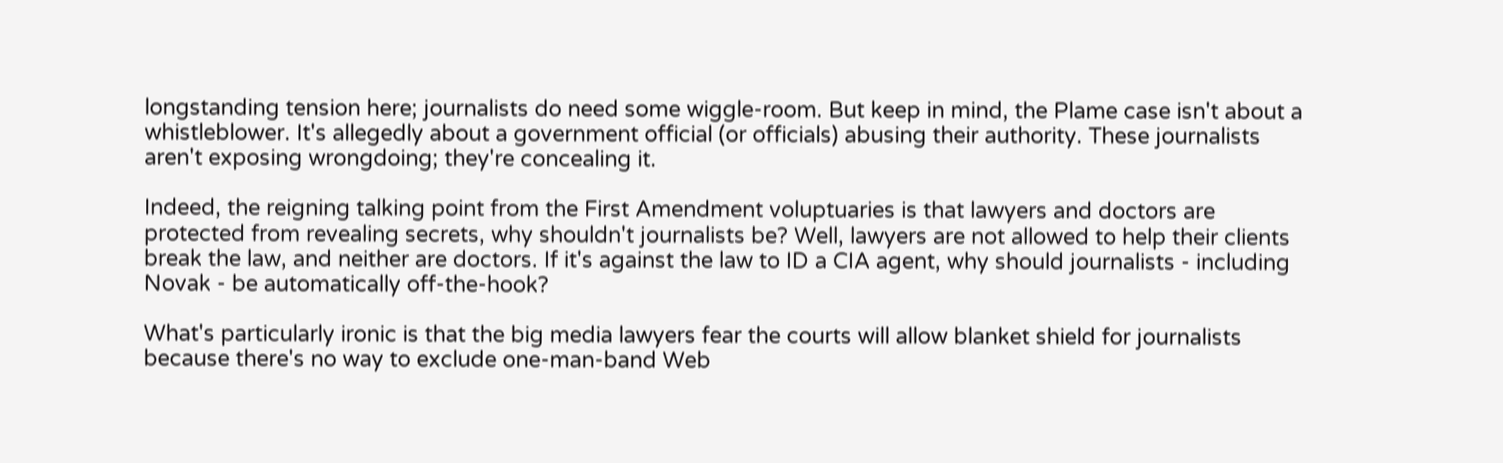longstanding tension here; journalists do need some wiggle-room. But keep in mind, the Plame case isn't about a whistleblower. It's allegedly about a government official (or officials) abusing their authority. These journalists aren't exposing wrongdoing; they're concealing it.

Indeed, the reigning talking point from the First Amendment voluptuaries is that lawyers and doctors are protected from revealing secrets, why shouldn't journalists be? Well, lawyers are not allowed to help their clients break the law, and neither are doctors. If it's against the law to ID a CIA agent, why should journalists - including Novak - be automatically off-the-hook?

What's particularly ironic is that the big media lawyers fear the courts will allow blanket shield for journalists because there's no way to exclude one-man-band Web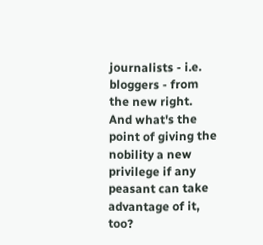journalists - i.e. bloggers - from the new right. And what's the point of giving the nobility a new privilege if any peasant can take advantage of it, too?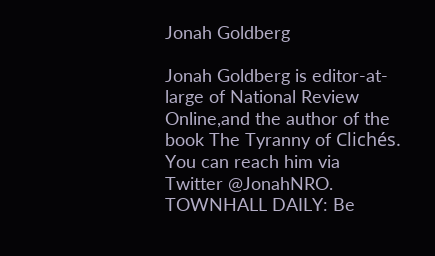Jonah Goldberg

Jonah Goldberg is editor-at-large of National Review Online,and the author of the book The Tyranny of Clichés. You can reach him via Twitter @JonahNRO.
TOWNHALL DAILY: Be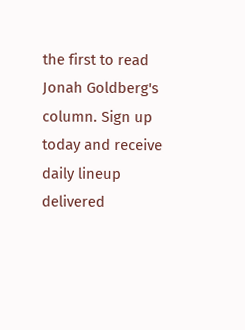the first to read Jonah Goldberg's column. Sign up today and receive daily lineup delivered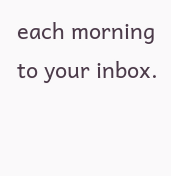each morning to your inbox.